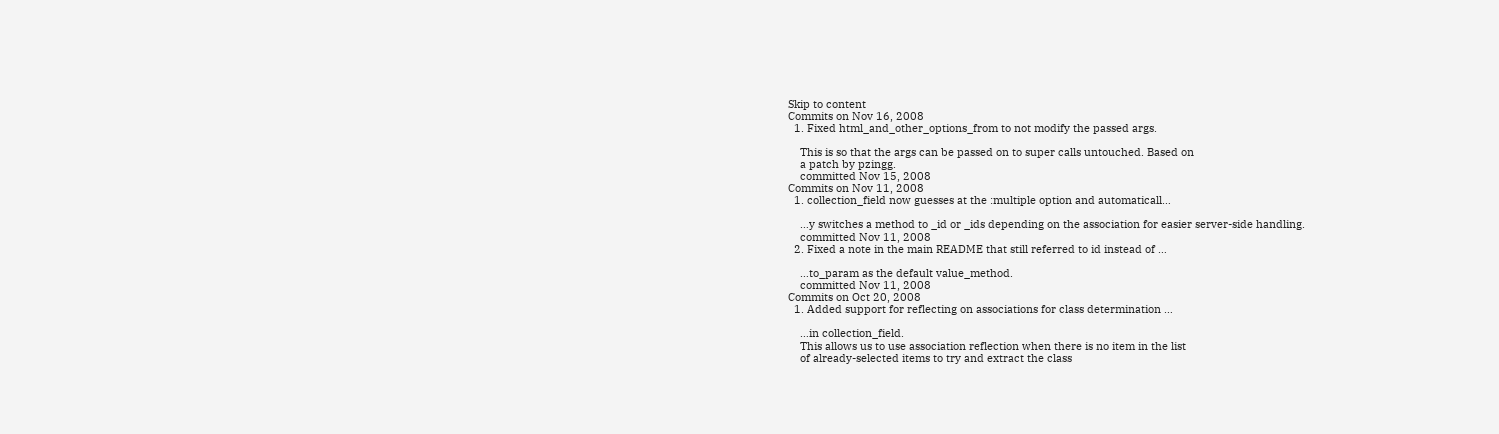Skip to content
Commits on Nov 16, 2008
  1. Fixed html_and_other_options_from to not modify the passed args.

    This is so that the args can be passed on to super calls untouched. Based on
    a patch by pzingg.
    committed Nov 15, 2008
Commits on Nov 11, 2008
  1. collection_field now guesses at the :multiple option and automaticall…

    …y switches a method to _id or _ids depending on the association for easier server-side handling.
    committed Nov 11, 2008
  2. Fixed a note in the main README that still referred to id instead of …

    …to_param as the default value_method.
    committed Nov 11, 2008
Commits on Oct 20, 2008
  1. Added support for reflecting on associations for class determination …

    …in collection_field.
    This allows us to use association reflection when there is no item in the list
    of already-selected items to try and extract the class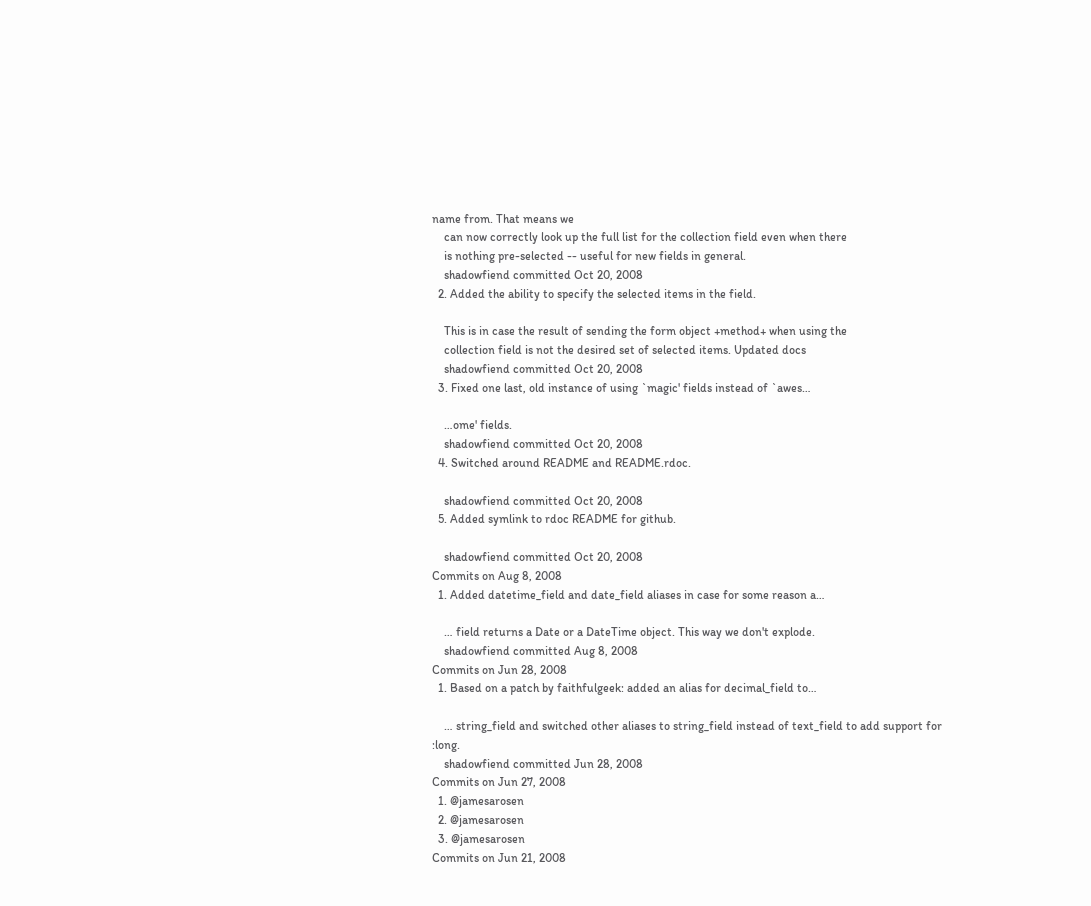name from. That means we
    can now correctly look up the full list for the collection field even when there
    is nothing pre-selected -- useful for new fields in general.
    shadowfiend committed Oct 20, 2008
  2. Added the ability to specify the selected items in the field.

    This is in case the result of sending the form object +method+ when using the
    collection field is not the desired set of selected items. Updated docs
    shadowfiend committed Oct 20, 2008
  3. Fixed one last, old instance of using `magic' fields instead of `awes…

    …ome' fields.
    shadowfiend committed Oct 20, 2008
  4. Switched around README and README.rdoc.

    shadowfiend committed Oct 20, 2008
  5. Added symlink to rdoc README for github.

    shadowfiend committed Oct 20, 2008
Commits on Aug 8, 2008
  1. Added datetime_field and date_field aliases in case for some reason a…

    … field returns a Date or a DateTime object. This way we don't explode.
    shadowfiend committed Aug 8, 2008
Commits on Jun 28, 2008
  1. Based on a patch by faithfulgeek: added an alias for decimal_field to…

    … string_field and switched other aliases to string_field instead of text_field to add support for :long.
    shadowfiend committed Jun 28, 2008
Commits on Jun 27, 2008
  1. @jamesarosen
  2. @jamesarosen
  3. @jamesarosen
Commits on Jun 21, 2008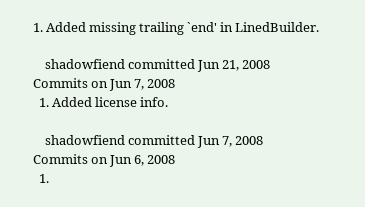1. Added missing trailing `end' in LinedBuilder.

    shadowfiend committed Jun 21, 2008
Commits on Jun 7, 2008
  1. Added license info.

    shadowfiend committed Jun 7, 2008
Commits on Jun 6, 2008
  1.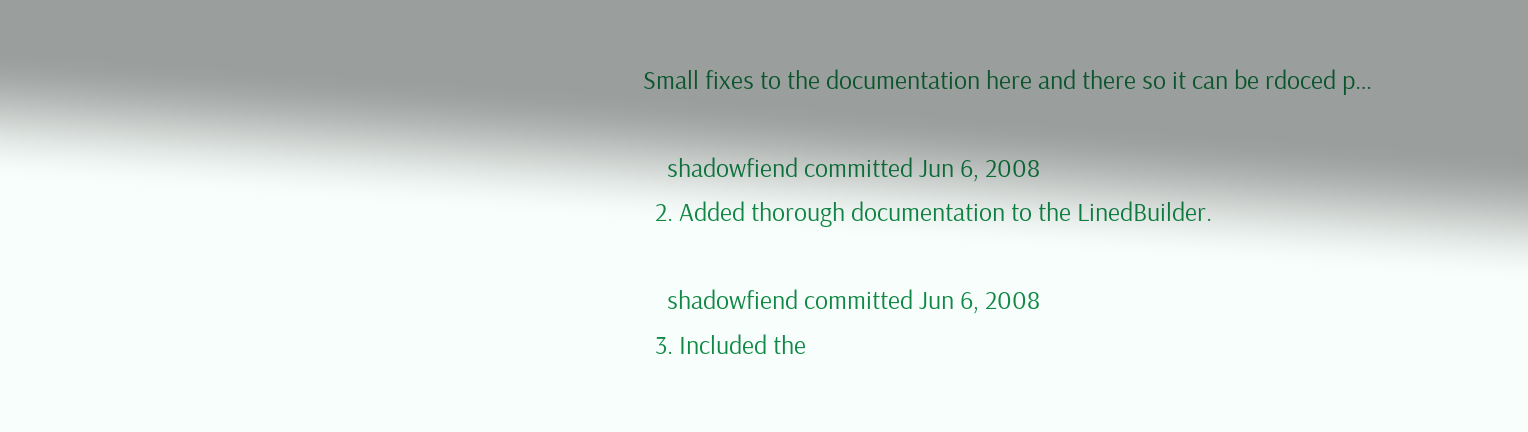Small fixes to the documentation here and there so it can be rdoced p…

    shadowfiend committed Jun 6, 2008
  2. Added thorough documentation to the LinedBuilder.

    shadowfiend committed Jun 6, 2008
  3. Included the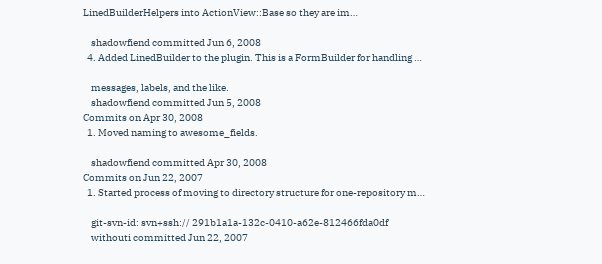LinedBuilderHelpers into ActionView::Base so they are im…

    shadowfiend committed Jun 6, 2008
  4. Added LinedBuilder to the plugin. This is a FormBuilder for handling …

    messages, labels, and the like.
    shadowfiend committed Jun 5, 2008
Commits on Apr 30, 2008
  1. Moved naming to awesome_fields.

    shadowfiend committed Apr 30, 2008
Commits on Jun 22, 2007
  1. Started process of moving to directory structure for one-repository m…

    git-svn-id: svn+ssh:// 291b1a1a-132c-0410-a62e-812466fda0df
    withouti committed Jun 22, 2007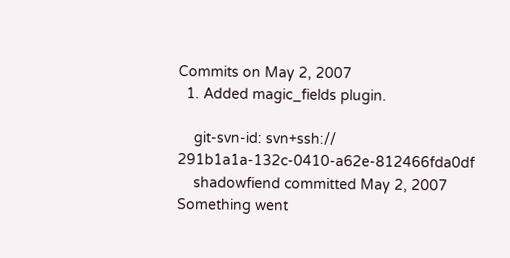Commits on May 2, 2007
  1. Added magic_fields plugin.

    git-svn-id: svn+ssh:// 291b1a1a-132c-0410-a62e-812466fda0df
    shadowfiend committed May 2, 2007
Something went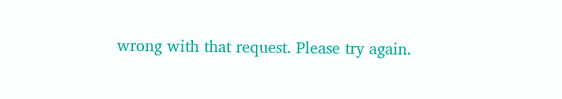wrong with that request. Please try again.